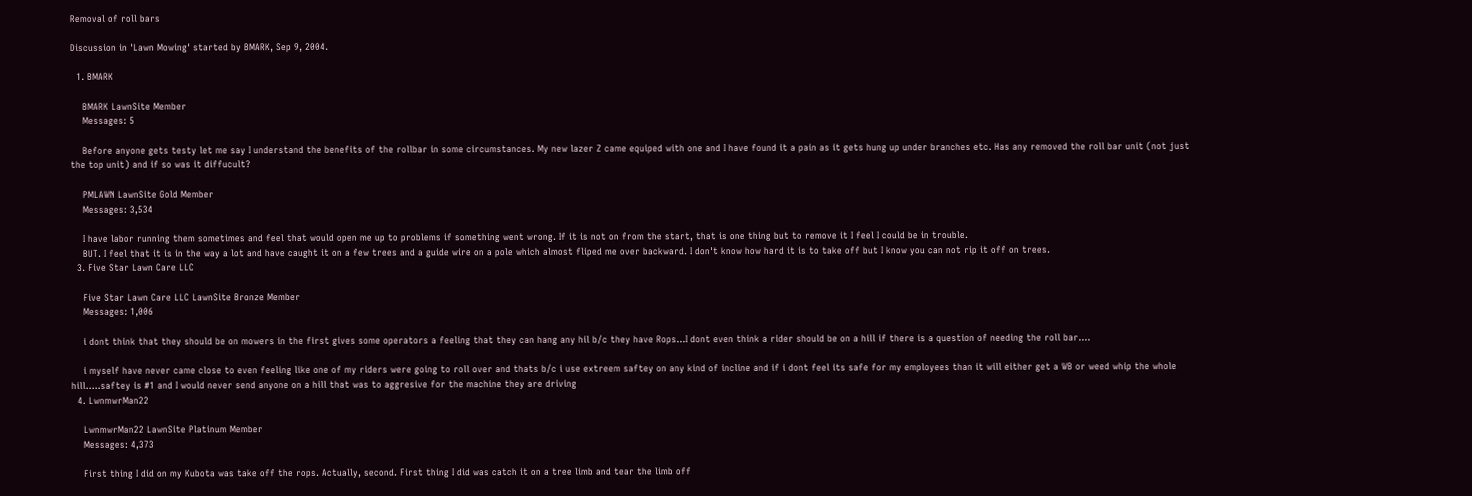Removal of roll bars

Discussion in 'Lawn Mowing' started by BMARK, Sep 9, 2004.

  1. BMARK

    BMARK LawnSite Member
    Messages: 5

    Before anyone gets testy let me say I understand the benefits of the rollbar in some circumstances. My new lazer Z came equiped with one and I have found it a pain as it gets hung up under branches etc. Has any removed the roll bar unit (not just the top unit) and if so was it diffucult?

    PMLAWN LawnSite Gold Member
    Messages: 3,534

    I have labor running them sometimes and feel that would open me up to problems if something went wrong. If it is not on from the start, that is one thing but to remove it I feel I could be in trouble.
    BUT. I feel that it is in the way a lot and have caught it on a few trees and a guide wire on a pole which almost fliped me over backward. I don't know how hard it is to take off but I know you can not rip it off on trees.
  3. Five Star Lawn Care LLC

    Five Star Lawn Care LLC LawnSite Bronze Member
    Messages: 1,006

    i dont think that they should be on mowers in the first gives some operators a feeling that they can hang any hil b/c they have Rops...I dont even think a rider should be on a hill if there is a question of needing the roll bar....

    i myself have never came close to even feeling like one of my riders were going to roll over and thats b/c i use extreem saftey on any kind of incline and if i dont feel its safe for my employees than it will either get a WB or weed whip the whole hill.....saftey is #1 and I would never send anyone on a hill that was to aggresive for the machine they are driving
  4. LwnmwrMan22

    LwnmwrMan22 LawnSite Platinum Member
    Messages: 4,373

    First thing I did on my Kubota was take off the rops. Actually, second. First thing I did was catch it on a tree limb and tear the limb off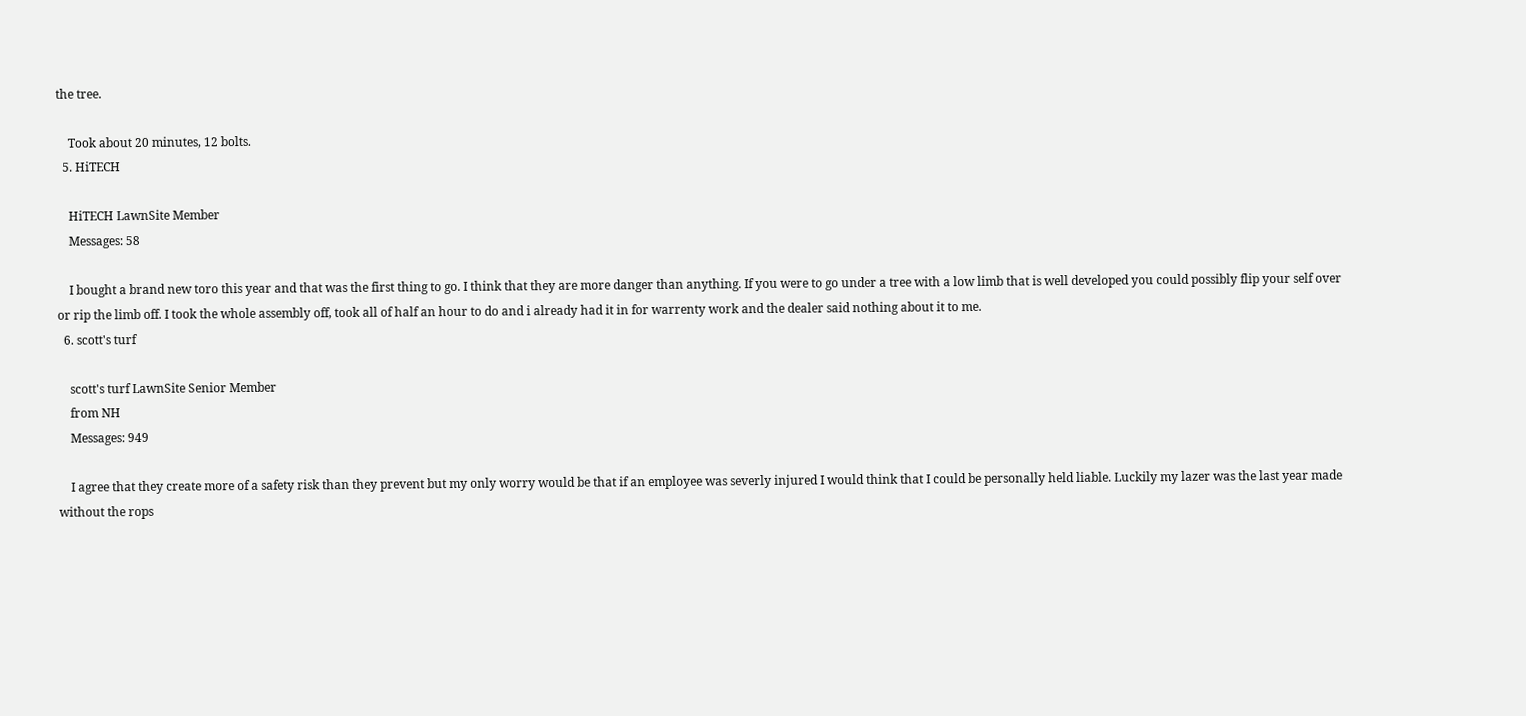the tree.

    Took about 20 minutes, 12 bolts.
  5. HiTECH

    HiTECH LawnSite Member
    Messages: 58

    I bought a brand new toro this year and that was the first thing to go. I think that they are more danger than anything. If you were to go under a tree with a low limb that is well developed you could possibly flip your self over or rip the limb off. I took the whole assembly off, took all of half an hour to do and i already had it in for warrenty work and the dealer said nothing about it to me.
  6. scott's turf

    scott's turf LawnSite Senior Member
    from NH
    Messages: 949

    I agree that they create more of a safety risk than they prevent but my only worry would be that if an employee was severly injured I would think that I could be personally held liable. Luckily my lazer was the last year made without the rops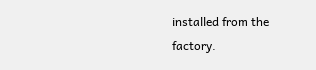installed from the factory.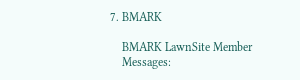7. BMARK

    BMARK LawnSite Member
    Messages: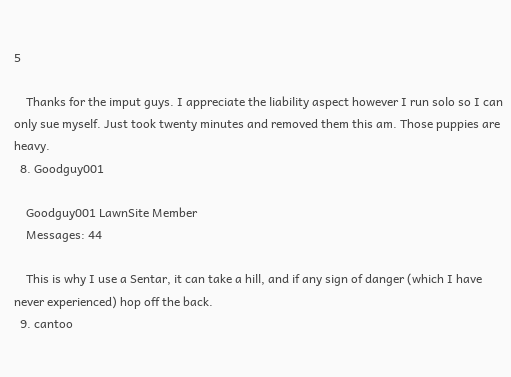5

    Thanks for the imput guys. I appreciate the liability aspect however I run solo so I can only sue myself. Just took twenty minutes and removed them this am. Those puppies are heavy.
  8. Goodguy001

    Goodguy001 LawnSite Member
    Messages: 44

    This is why I use a Sentar, it can take a hill, and if any sign of danger (which I have never experienced) hop off the back.
  9. cantoo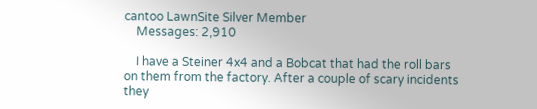cantoo LawnSite Silver Member
    Messages: 2,910

    I have a Steiner 4x4 and a Bobcat that had the roll bars on them from the factory. After a couple of scary incidents they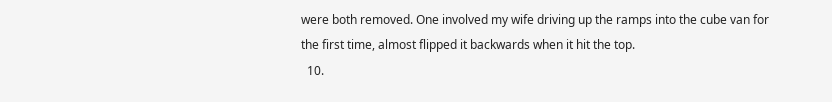were both removed. One involved my wife driving up the ramps into the cube van for the first time, almost flipped it backwards when it hit the top.
  10.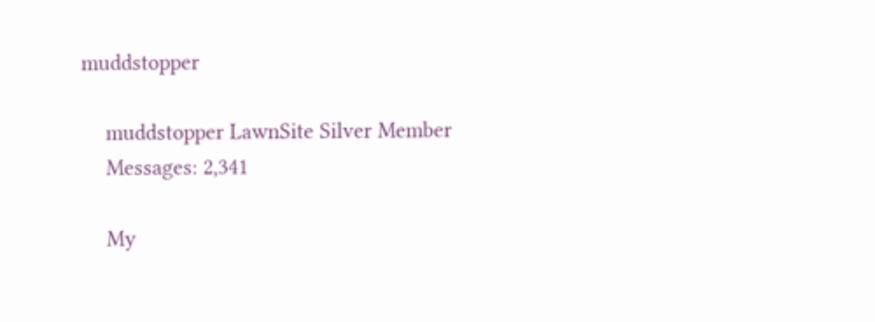muddstopper

    muddstopper LawnSite Silver Member
    Messages: 2,341

    My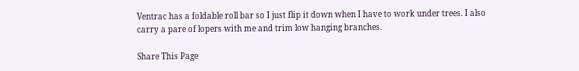Ventrac has a foldable roll bar so I just flip it down when I have to work under trees. I also carry a pare of lopers with me and trim low hanging branches.

Share This Page